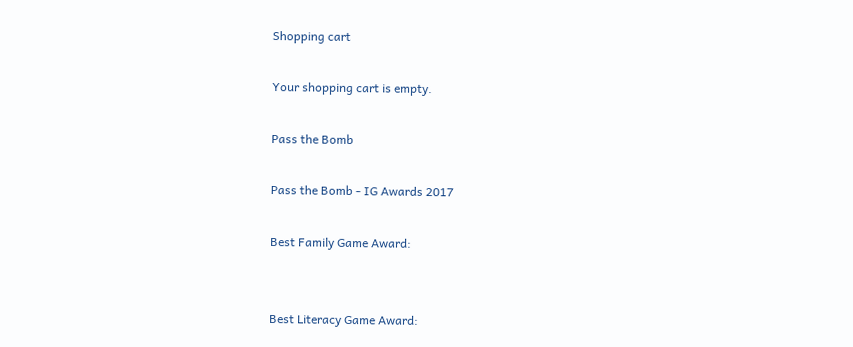Shopping cart

Your shopping cart is empty.

Pass the Bomb

Pass the Bomb - IG Awards 2017

Best Family Game Award:


Best Literacy Game Award: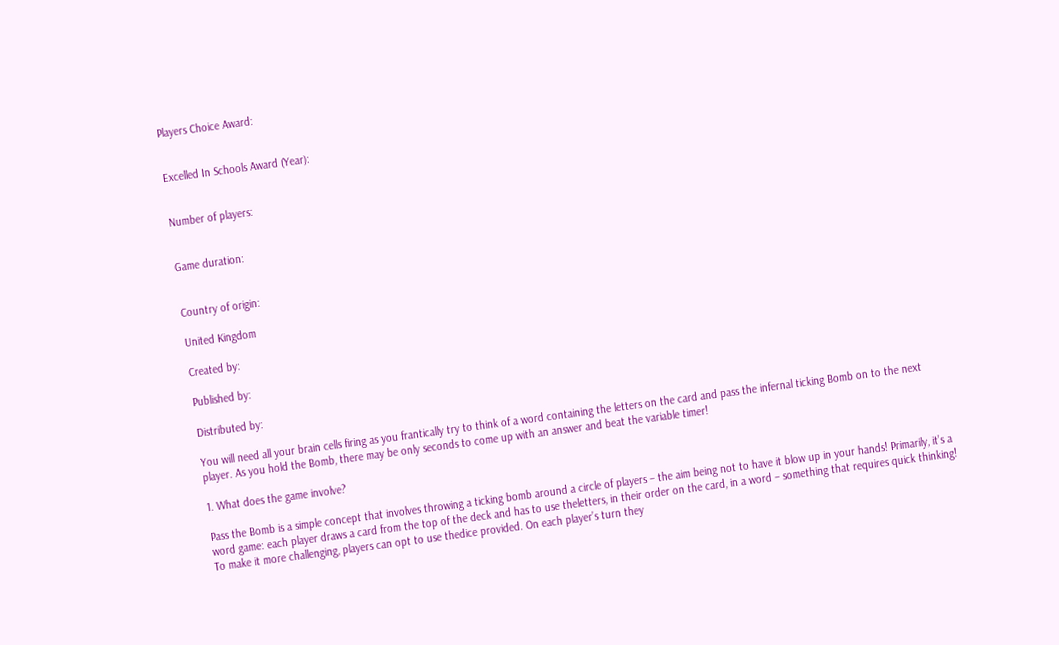Players Choice Award:


Excelled In Schools Award (Year):


Number of players:


Game duration:


Country of origin:

United Kingdom

Created by:

Published by:

Distributed by:

You will need all your brain cells firing as you frantically try to think of a word containing the letters on the card and pass the infernal ticking Bomb on to the next player. As you hold the Bomb, there may be only seconds to come up with an answer and beat the variable timer!

1. What does the game involve?

Pass the Bomb is a simple concept that involves throwing a ticking bomb around a circle of players – the aim being not to have it blow up in your hands! Primarily, it’s a word game: each player draws a card from the top of the deck and has to use theletters, in their order on the card, in a word – something that requires quick thinking! To make it more challenging, players can opt to use thedice provided. On each player’s turn they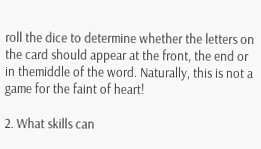roll the dice to determine whether the letters on the card should appear at the front, the end or in themiddle of the word. Naturally, this is not a game for the faint of heart!

2. What skills can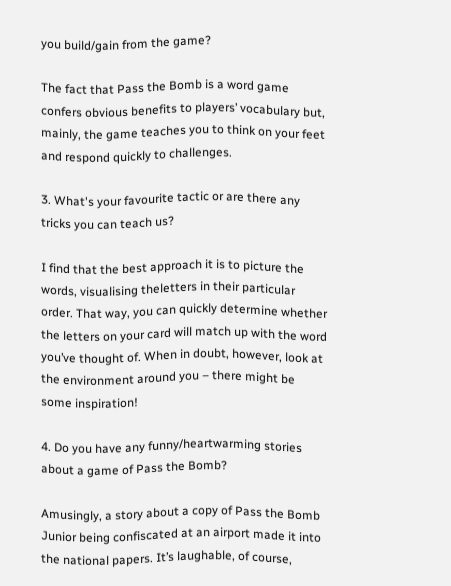you build/gain from the game?

The fact that Pass the Bomb is a word game confers obvious benefits to players’ vocabulary but, mainly, the game teaches you to think on your feet and respond quickly to challenges.

3. What's your favourite tactic or are there any tricks you can teach us?

I find that the best approach it is to picture the words, visualising theletters in their particular order. That way, you can quickly determine whether the letters on your card will match up with the word you’ve thought of. When in doubt, however, look at the environment around you – there might be some inspiration!

4. Do you have any funny/heartwarming stories about a game of Pass the Bomb?

Amusingly, a story about a copy of Pass the Bomb Junior being confiscated at an airport made it into the national papers. It’s laughable, of course,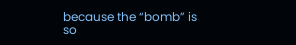because the “bomb” is so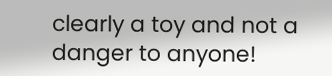clearly a toy and not a danger to anyone!